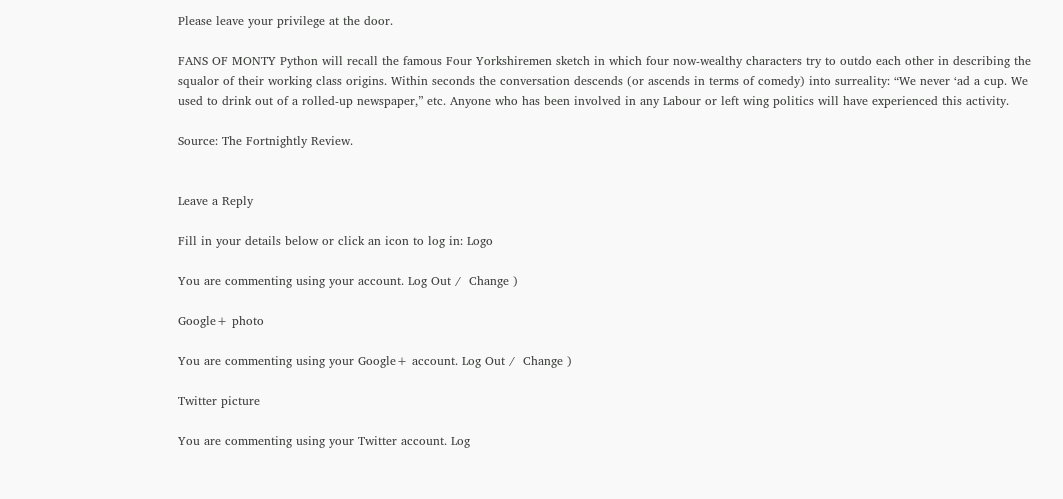Please leave your privilege at the door.

FANS OF MONTY Python will recall the famous Four Yorkshiremen sketch in which four now-wealthy characters try to outdo each other in describing the squalor of their working class origins. Within seconds the conversation descends (or ascends in terms of comedy) into surreality: “We never ‘ad a cup. We used to drink out of a rolled-up newspaper,” etc. Anyone who has been involved in any Labour or left wing politics will have experienced this activity.

Source: The Fortnightly Review.


Leave a Reply

Fill in your details below or click an icon to log in: Logo

You are commenting using your account. Log Out /  Change )

Google+ photo

You are commenting using your Google+ account. Log Out /  Change )

Twitter picture

You are commenting using your Twitter account. Log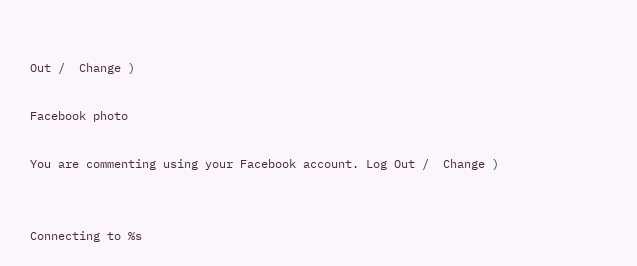Out /  Change )

Facebook photo

You are commenting using your Facebook account. Log Out /  Change )


Connecting to %s